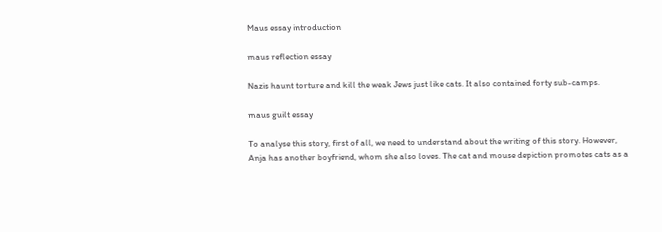Maus essay introduction

maus reflection essay

Nazis haunt torture and kill the weak Jews just like cats. It also contained forty sub-camps.

maus guilt essay

To analyse this story, first of all, we need to understand about the writing of this story. However, Anja has another boyfriend, whom she also loves. The cat and mouse depiction promotes cats as a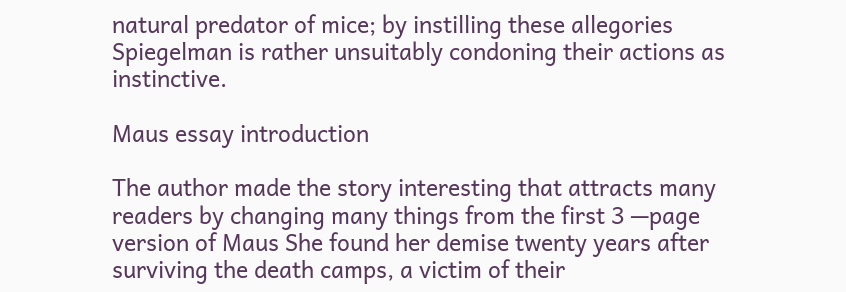natural predator of mice; by instilling these allegories Spiegelman is rather unsuitably condoning their actions as instinctive.

Maus essay introduction

The author made the story interesting that attracts many readers by changing many things from the first 3 —page version of Maus She found her demise twenty years after surviving the death camps, a victim of their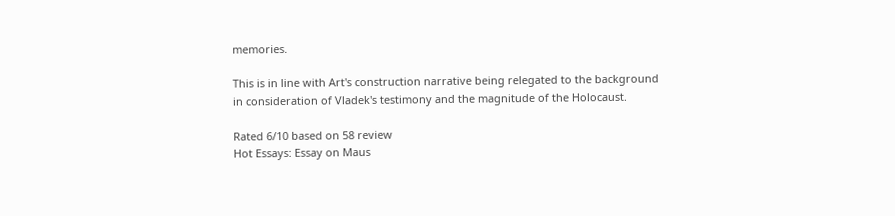memories.

This is in line with Art's construction narrative being relegated to the background in consideration of Vladek's testimony and the magnitude of the Holocaust.

Rated 6/10 based on 58 review
Hot Essays: Essay on Maus